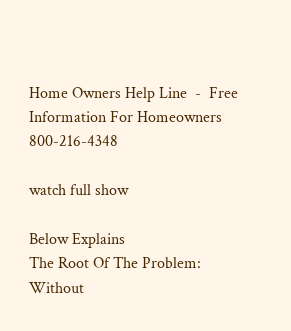Home Owners Help Line  -  Free Information For Homeowners       800-216-4348

watch full show

Below Explains
The Root Of The Problem:
Without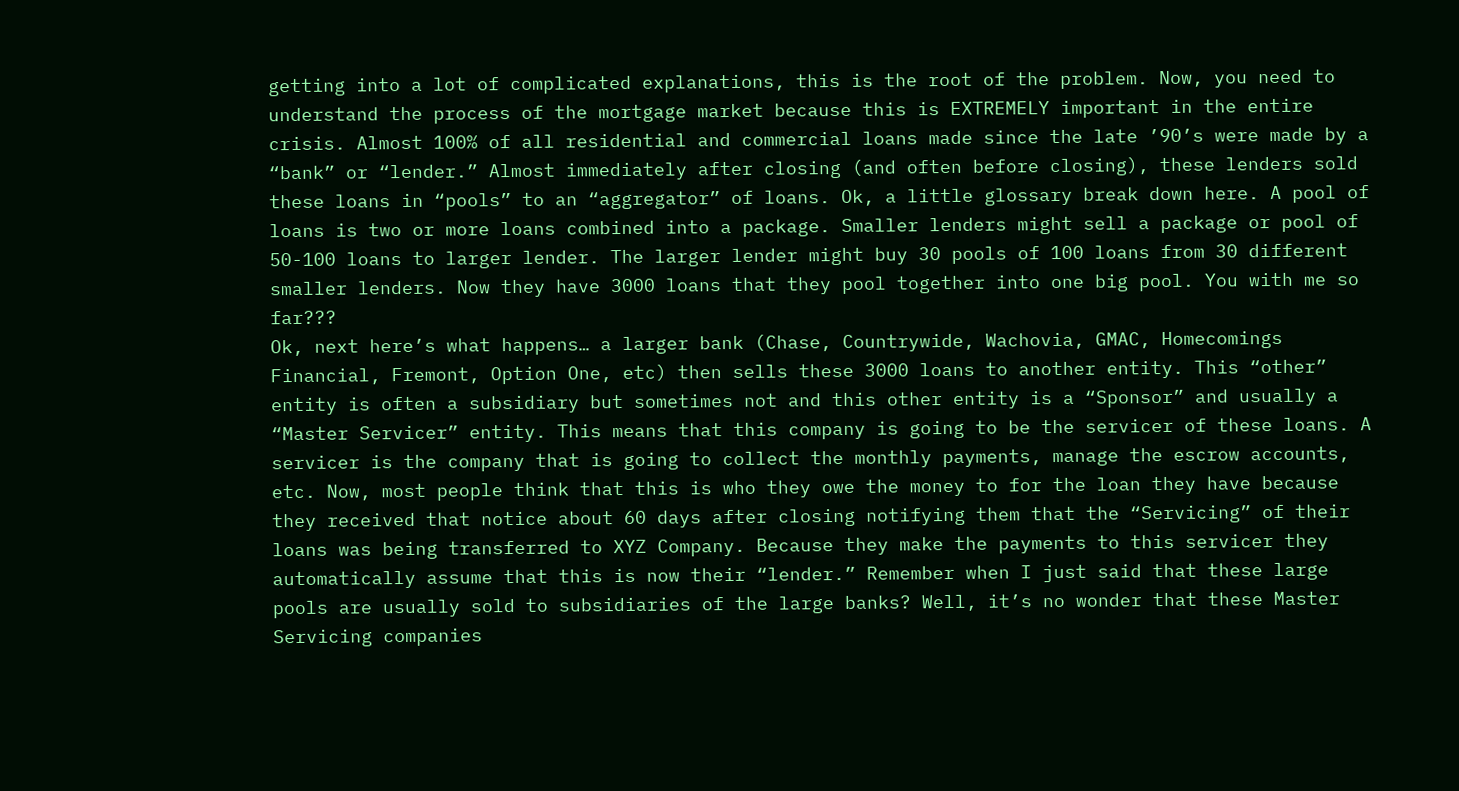getting into a lot of complicated explanations, this is the root of the problem. Now, you need to understand the process of the mortgage market because this is EXTREMELY important in the entire crisis. Almost 100% of all residential and commercial loans made since the late ’90’s were made by a “bank” or “lender.” Almost immediately after closing (and often before closing), these lenders sold these loans in “pools” to an “aggregator” of loans. Ok, a little glossary break down here. A pool of loans is two or more loans combined into a package. Smaller lenders might sell a package or pool of 50-100 loans to larger lender. The larger lender might buy 30 pools of 100 loans from 30 different smaller lenders. Now they have 3000 loans that they pool together into one big pool. You with me so far???
Ok, next here’s what happens… a larger bank (Chase, Countrywide, Wachovia, GMAC, Homecomings Financial, Fremont, Option One, etc) then sells these 3000 loans to another entity. This “other” entity is often a subsidiary but sometimes not and this other entity is a “Sponsor” and usually a “Master Servicer” entity. This means that this company is going to be the servicer of these loans. A servicer is the company that is going to collect the monthly payments, manage the escrow accounts, etc. Now, most people think that this is who they owe the money to for the loan they have because they received that notice about 60 days after closing notifying them that the “Servicing” of their loans was being transferred to XYZ Company. Because they make the payments to this servicer they automatically assume that this is now their “lender.” Remember when I just said that these large pools are usually sold to subsidiaries of the large banks? Well, it’s no wonder that these Master Servicing companies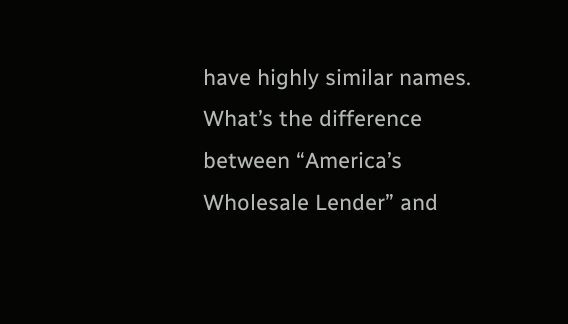have highly similar names. What’s the difference between “America’s Wholesale Lender” and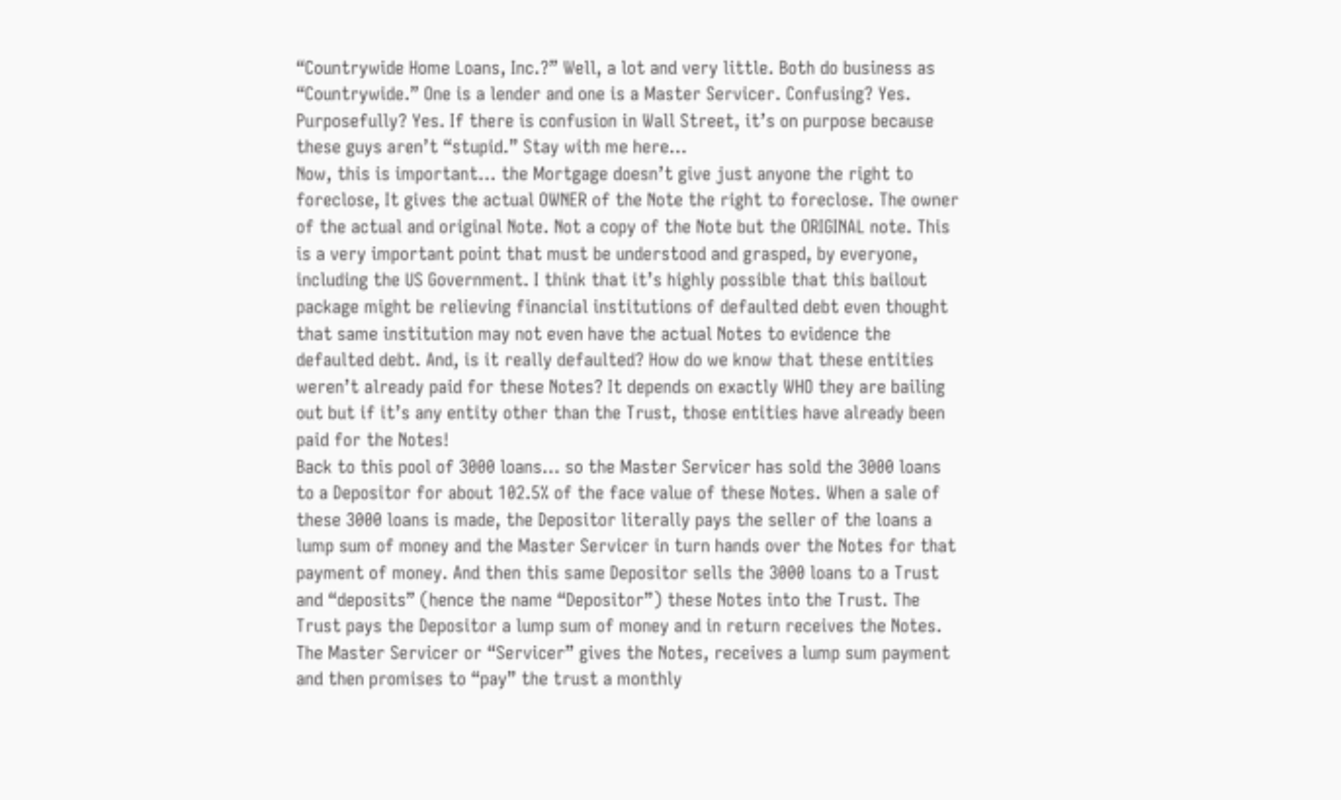“Countrywide Home Loans, Inc.?” Well, a lot and very little. Both do business as “Countrywide.” One is a lender and one is a Master Servicer. Confusing? Yes. Purposefully? Yes. If there is confusion in Wall Street, it’s on purpose because these guys aren’t “stupid.” Stay with me here…
Now, this is important… the Mortgage doesn’t give just anyone the right to foreclose, It gives the actual OWNER of the Note the right to foreclose. The owner of the actual and original Note. Not a copy of the Note but the ORIGINAL note. This is a very important point that must be understood and grasped, by everyone, including the US Government. I think that it’s highly possible that this bailout package might be relieving financial institutions of defaulted debt even thought that same institution may not even have the actual Notes to evidence the defaulted debt. And, is it really defaulted? How do we know that these entities weren’t already paid for these Notes? It depends on exactly WHO they are bailing out but if it’s any entity other than the Trust, those entities have already been paid for the Notes!
Back to this pool of 3000 loans… so the Master Servicer has sold the 3000 loans to a Depositor for about 102.5% of the face value of these Notes. When a sale of these 3000 loans is made, the Depositor literally pays the seller of the loans a lump sum of money and the Master Servicer in turn hands over the Notes for that payment of money. And then this same Depositor sells the 3000 loans to a Trust and “deposits” (hence the name “Depositor”) these Notes into the Trust. The Trust pays the Depositor a lump sum of money and in return receives the Notes. The Master Servicer or “Servicer” gives the Notes, receives a lump sum payment and then promises to “pay” the trust a monthly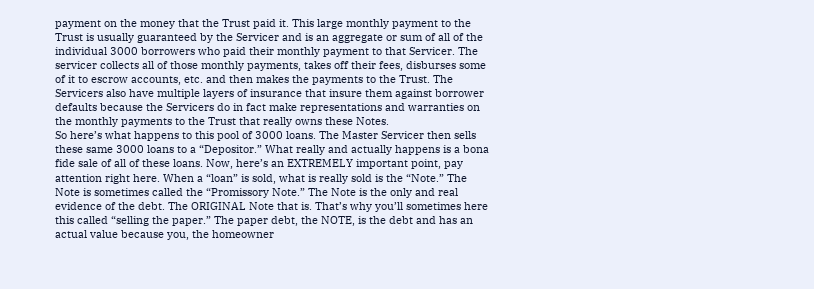payment on the money that the Trust paid it. This large monthly payment to the Trust is usually guaranteed by the Servicer and is an aggregate or sum of all of the individual 3000 borrowers who paid their monthly payment to that Servicer. The servicer collects all of those monthly payments, takes off their fees, disburses some of it to escrow accounts, etc. and then makes the payments to the Trust. The Servicers also have multiple layers of insurance that insure them against borrower defaults because the Servicers do in fact make representations and warranties on the monthly payments to the Trust that really owns these Notes.
So here’s what happens to this pool of 3000 loans. The Master Servicer then sells these same 3000 loans to a “Depositor.” What really and actually happens is a bona fide sale of all of these loans. Now, here’s an EXTREMELY important point, pay attention right here. When a “loan” is sold, what is really sold is the “Note.” The Note is sometimes called the “Promissory Note.” The Note is the only and real evidence of the debt. The ORIGINAL Note that is. That’s why you’ll sometimes here this called “selling the paper.” The paper debt, the NOTE, is the debt and has an actual value because you, the homeowner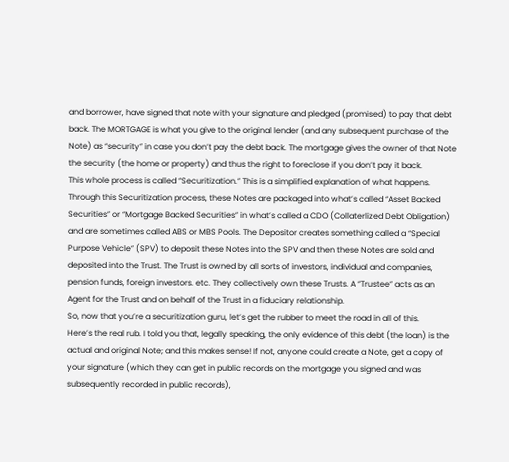and borrower, have signed that note with your signature and pledged (promised) to pay that debt back. The MORTGAGE is what you give to the original lender (and any subsequent purchase of the Note) as “security” in case you don’t pay the debt back. The mortgage gives the owner of that Note the security (the home or property) and thus the right to foreclose if you don’t pay it back.
This whole process is called “Securitization.” This is a simplified explanation of what happens. Through this Securitization process, these Notes are packaged into what’s called “Asset Backed Securities” or “Mortgage Backed Securities” in what’s called a CDO (Collaterlized Debt Obligation) and are sometimes called ABS or MBS Pools. The Depositor creates something called a “Special Purpose Vehicle” (SPV) to deposit these Notes into the SPV and then these Notes are sold and deposited into the Trust. The Trust is owned by all sorts of investors, individual and companies, pension funds, foreign investors. etc. They collectively own these Trusts. A “Trustee” acts as an Agent for the Trust and on behalf of the Trust in a fiduciary relationship.
So, now that you’re a securitization guru, let’s get the rubber to meet the road in all of this.
Here’s the real rub. I told you that, legally speaking, the only evidence of this debt (the loan) is the actual and original Note; and this makes sense! If not, anyone could create a Note, get a copy of your signature (which they can get in public records on the mortgage you signed and was subsequently recorded in public records),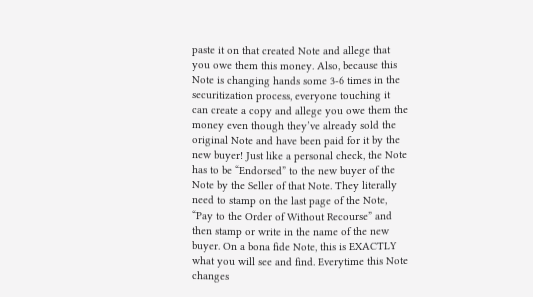paste it on that created Note and allege that you owe them this money. Also, because this Note is changing hands some 3-6 times in the securitization process, everyone touching it can create a copy and allege you owe them the money even though they’ve already sold the original Note and have been paid for it by the new buyer! Just like a personal check, the Note has to be “Endorsed” to the new buyer of the Note by the Seller of that Note. They literally need to stamp on the last page of the Note, “Pay to the Order of Without Recourse” and then stamp or write in the name of the new buyer. On a bona fide Note, this is EXACTLY what you will see and find. Everytime this Note changes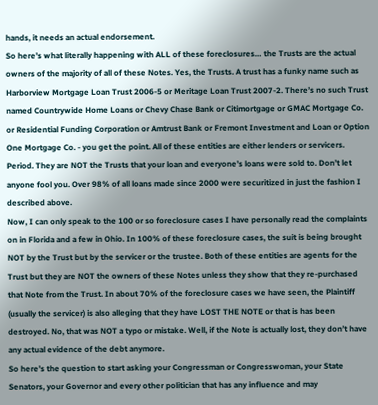hands, it needs an actual endorsement.
So here’s what literally happening with ALL of these foreclosures… the Trusts are the actual owners of the majority of all of these Notes. Yes, the Trusts. A trust has a funky name such as Harborview Mortgage Loan Trust 2006-5 or Meritage Loan Trust 2007-2. There’s no such Trust named Countrywide Home Loans or Chevy Chase Bank or Citimortgage or GMAC Mortgage Co. or Residential Funding Corporation or Amtrust Bank or Fremont Investment and Loan or Option One Mortgage Co. - you get the point. All of these entities are either lenders or servicers. Period. They are NOT the Trusts that your loan and everyone’s loans were sold to. Don’t let anyone fool you. Over 98% of all loans made since 2000 were securitized in just the fashion I described above.
Now, I can only speak to the 100 or so foreclosure cases I have personally read the complaints on in Florida and a few in Ohio. In 100% of these foreclosure cases, the suit is being brought NOT by the Trust but by the servicer or the trustee. Both of these entities are agents for the Trust but they are NOT the owners of these Notes unless they show that they re-purchased that Note from the Trust. In about 70% of the foreclosure cases we have seen, the Plaintiff (usually the servicer) is also alleging that they have LOST THE NOTE or that is has been destroyed. No, that was NOT a typo or mistake. Well, if the Note is actually lost, they don’t have any actual evidence of the debt anymore.
So here’s the question to start asking your Congressman or Congresswoman, your State Senators, your Governor and every other politician that has any influence and may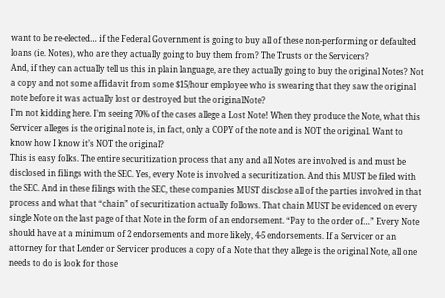want to be re-elected… if the Federal Government is going to buy all of these non-performing or defaulted loans (ie. Notes), who are they actually going to buy them from? The Trusts or the Servicers?
And, if they can actually tell us this in plain language, are they actually going to buy the original Notes? Not a copy and not some affidavit from some $15/hour employee who is swearing that they saw the original note before it was actually lost or destroyed but the originalNote?
I’m not kidding here. I’m seeing 70% of the cases allege a Lost Note! When they produce the Note, what this Servicer alleges is the original note is, in fact, only a COPY of the note and is NOT the original. Want to know how I know it’s NOT the original?
This is easy folks. The entire securitization process that any and all Notes are involved is and must be disclosed in filings with the SEC. Yes, every Note is involved a securitization. And this MUST be filed with the SEC. And in these filings with the SEC, these companies MUST disclose all of the parties involved in that process and what that “chain” of securitization actually follows. That chain MUST be evidenced on every single Note on the last page of that Note in the form of an endorsement. “Pay to the order of…” Every Note should have at a minimum of 2 endorsements and more likely, 4-5 endorsements. If a Servicer or an attorney for that Lender or Servicer produces a copy of a Note that they allege is the original Note, all one needs to do is look for those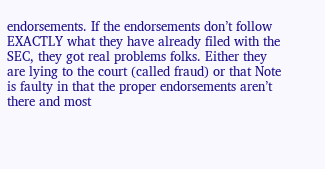endorsements. If the endorsements don’t follow EXACTLY what they have already filed with the SEC, they got real problems folks. Either they are lying to the court (called fraud) or that Note is faulty in that the proper endorsements aren’t there and most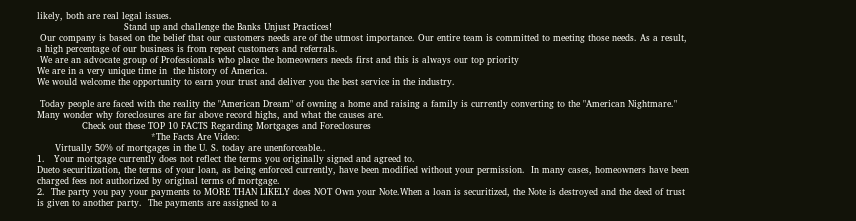likely, both are real legal issues.
                             Stand up and challenge the Banks Unjust Practices!
 Our company is based on the belief that our customers needs are of the utmost importance. Our entire team is committed to meeting those needs. As a result, a high percentage of our business is from repeat customers and referrals.
 We are an advocate group of Professionals who place the homeowners needs first and this is always our top priority
We are in a very unique time in  the history of America.
We would welcome the opportunity to earn your trust and deliver you the best service in the industry.

 Today people are faced with the reality the "American Dream" of owning a home and raising a family is currently converting to the "American Nightmare."  Many wonder why foreclosures are far above record highs, and what the causes are.
               Check out these TOP 10 FACTS Regarding Mortgages and Foreclosures
                                      *The Facts Are Video:
      Virtually 50% of mortgages in the U. S. today are unenforceable..
1.   Your mortgage currently does not reflect the terms you originally signed and agreed to.
Dueto securitization, the terms of your loan, as being enforced currently, have been modified without your permission.  In many cases, homeowners have been charged fees not authorized by original terms of mortgage.
2.  The party you pay your payments to MORE THAN LIKELY does NOT Own your Note.When a loan is securitized, the Note is destroyed and the deed of trust is given to another party.  The payments are assigned to a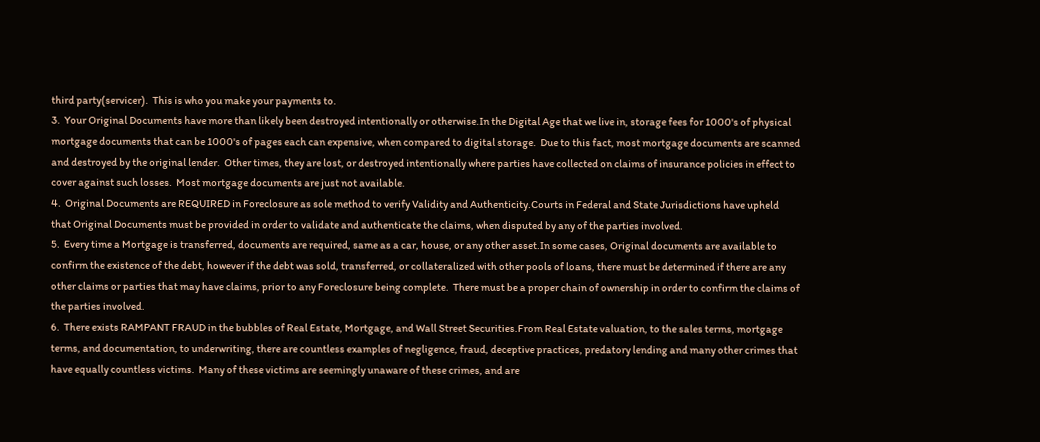third party(servicer).  This is who you make your payments to.
3.  Your Original Documents have more than likely been destroyed intentionally or otherwise.In the Digital Age that we live in, storage fees for 1000's of physical mortgage documents that can be 1000's of pages each can expensive, when compared to digital storage.  Due to this fact, most mortgage documents are scanned and destroyed by the original lender.  Other times, they are lost, or destroyed intentionally where parties have collected on claims of insurance policies in effect to cover against such losses.  Most mortgage documents are just not available.
4.  Original Documents are REQUIRED in Foreclosure as sole method to verify Validity and Authenticity.Courts in Federal and State Jurisdictions have upheld that Original Documents must be provided in order to validate and authenticate the claims, when disputed by any of the parties involved.
5.  Every time a Mortgage is transferred, documents are required, same as a car, house, or any other asset.In some cases, Original documents are available to confirm the existence of the debt, however if the debt was sold, transferred, or collateralized with other pools of loans, there must be determined if there are any other claims or parties that may have claims, prior to any Foreclosure being complete.  There must be a proper chain of ownership in order to confirm the claims of the parties involved.
6.  There exists RAMPANT FRAUD in the bubbles of Real Estate, Mortgage, and Wall Street Securities.From Real Estate valuation, to the sales terms, mortgage terms, and documentation, to underwriting, there are countless examples of negligence, fraud, deceptive practices, predatory lending and many other crimes that have equally countless victims.  Many of these victims are seemingly unaware of these crimes, and are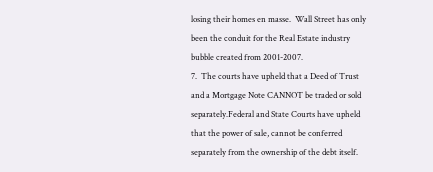losing their homes en masse.  Wall Street has only been the conduit for the Real Estate industry bubble created from 2001-2007.
7.  The courts have upheld that a Deed of Trust and a Mortgage Note CANNOT be traded or sold separately.Federal and State Courts have upheld that the power of sale, cannot be conferred separately from the ownership of the debt itself.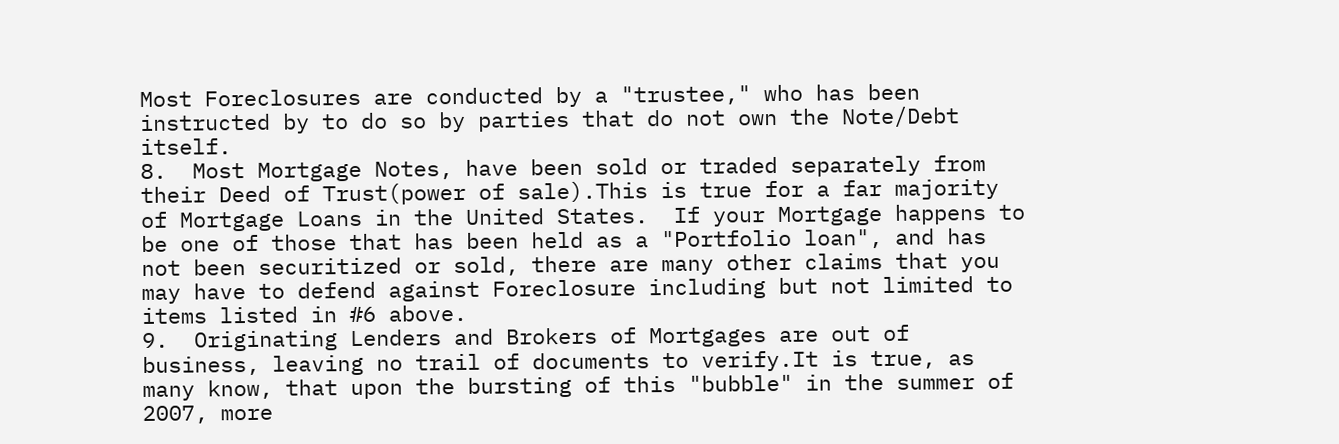Most Foreclosures are conducted by a "trustee," who has been instructed by to do so by parties that do not own the Note/Debt itself.
8.  Most Mortgage Notes, have been sold or traded separately from their Deed of Trust(power of sale).This is true for a far majority of Mortgage Loans in the United States.  If your Mortgage happens to be one of those that has been held as a "Portfolio loan", and has not been securitized or sold, there are many other claims that you may have to defend against Foreclosure including but not limited to items listed in #6 above.
9.  Originating Lenders and Brokers of Mortgages are out of business, leaving no trail of documents to verify.It is true, as many know, that upon the bursting of this "bubble" in the summer of 2007, more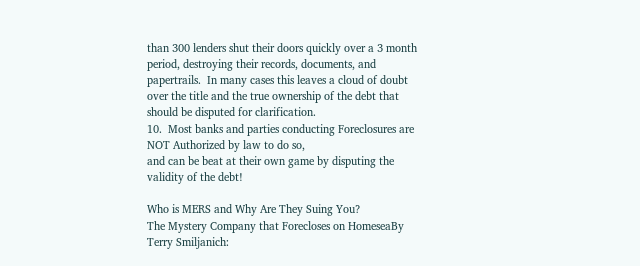than 300 lenders shut their doors quickly over a 3 month period, destroying their records, documents, and papertrails.  In many cases this leaves a cloud of doubt over the title and the true ownership of the debt that should be disputed for clarification.
10.  Most banks and parties conducting Foreclosures are NOT Authorized by law to do so,
and can be beat at their own game by disputing the validity of the debt!

Who is MERS and Why Are They Suing You?
The Mystery Company that Forecloses on HomeseaBy Terry Smiljanich: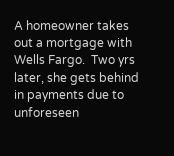A homeowner takes out a mortgage with Wells Fargo.  Two yrs later, she gets behind in payments due to unforeseen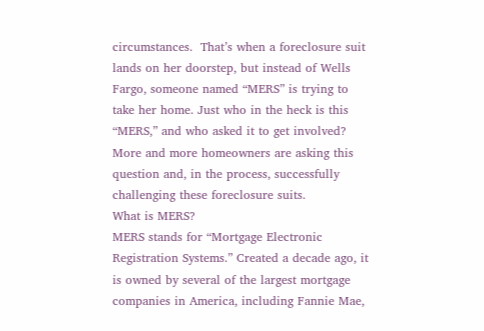circumstances.  That’s when a foreclosure suit lands on her doorstep, but instead of Wells Fargo, someone named “MERS” is trying to take her home. Just who in the heck is this “MERS,” and who asked it to get involved?
More and more homeowners are asking this question and, in the process, successfully challenging these foreclosure suits.
What is MERS?
MERS stands for “Mortgage Electronic Registration Systems.” Created a decade ago, it is owned by several of the largest mortgage companies in America, including Fannie Mae,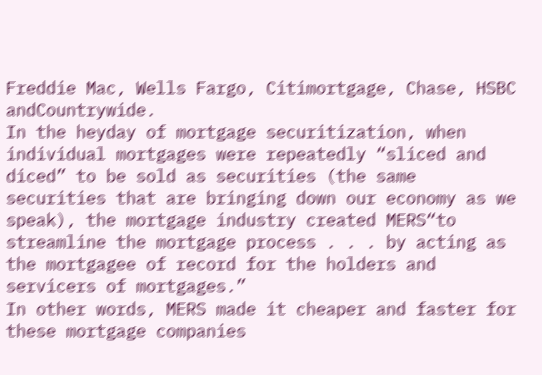Freddie Mac, Wells Fargo, Citimortgage, Chase, HSBC andCountrywide.
In the heyday of mortgage securitization, when individual mortgages were repeatedly “sliced and diced” to be sold as securities (the same securities that are bringing down our economy as we speak), the mortgage industry created MERS“to streamline the mortgage process . . . by acting as the mortgagee of record for the holders and servicers of mortgages.”
In other words, MERS made it cheaper and faster for these mortgage companies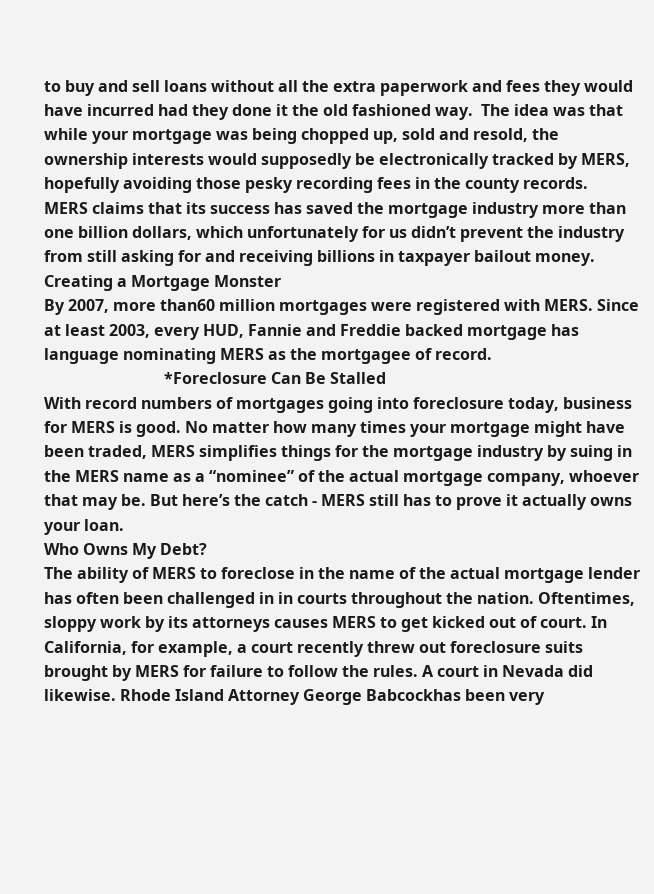to buy and sell loans without all the extra paperwork and fees they would have incurred had they done it the old fashioned way.  The idea was that while your mortgage was being chopped up, sold and resold, the ownership interests would supposedly be electronically tracked by MERS, hopefully avoiding those pesky recording fees in the county records.
MERS claims that its success has saved the mortgage industry more than one billion dollars, which unfortunately for us didn’t prevent the industry from still asking for and receiving billions in taxpayer bailout money.
Creating a Mortgage Monster
By 2007, more than60 million mortgages were registered with MERS. Since at least 2003, every HUD, Fannie and Freddie backed mortgage has language nominating MERS as the mortgagee of record.
                              *Foreclosure Can Be Stalled
With record numbers of mortgages going into foreclosure today, business for MERS is good. No matter how many times your mortgage might have been traded, MERS simplifies things for the mortgage industry by suing in the MERS name as a “nominee” of the actual mortgage company, whoever that may be. But here’s the catch - MERS still has to prove it actually owns your loan.
Who Owns My Debt?
The ability of MERS to foreclose in the name of the actual mortgage lender has often been challenged in in courts throughout the nation. Oftentimes, sloppy work by its attorneys causes MERS to get kicked out of court. In California, for example, a court recently threw out foreclosure suits brought by MERS for failure to follow the rules. A court in Nevada did likewise. Rhode Island Attorney George Babcockhas been very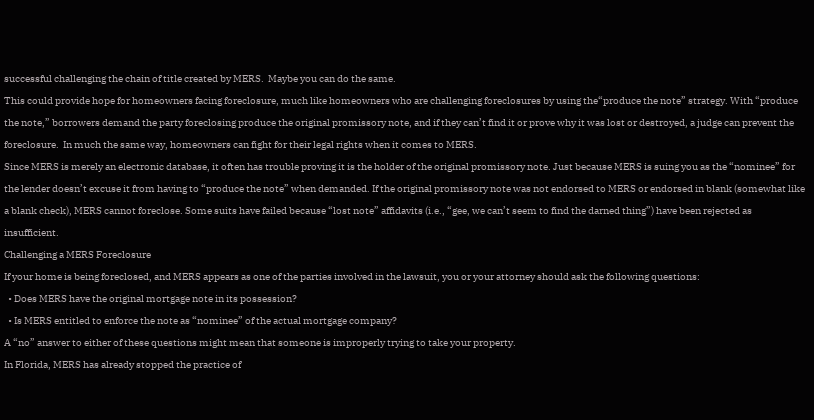successful challenging the chain of title created by MERS.  Maybe you can do the same.
This could provide hope for homeowners facing foreclosure, much like homeowners who are challenging foreclosures by using the“produce the note” strategy. With “produce the note,” borrowers demand the party foreclosing produce the original promissory note, and if they can’t find it or prove why it was lost or destroyed, a judge can prevent the foreclosure.  In much the same way, homeowners can fight for their legal rights when it comes to MERS.
Since MERS is merely an electronic database, it often has trouble proving it is the holder of the original promissory note. Just because MERS is suing you as the “nominee” for the lender doesn’t excuse it from having to “produce the note” when demanded. If the original promissory note was not endorsed to MERS or endorsed in blank (somewhat like a blank check), MERS cannot foreclose. Some suits have failed because “lost note” affidavits (i.e., “gee, we can’t seem to find the darned thing”) have been rejected as insufficient.
Challenging a MERS Foreclosure
If your home is being foreclosed, and MERS appears as one of the parties involved in the lawsuit, you or your attorney should ask the following questions:
  • Does MERS have the original mortgage note in its possession?
  • Is MERS entitled to enforce the note as “nominee” of the actual mortgage company?
A “no” answer to either of these questions might mean that someone is improperly trying to take your property.
In Florida, MERS has already stopped the practice of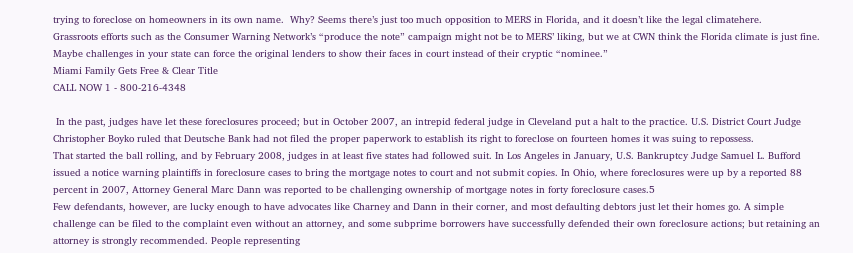trying to foreclose on homeowners in its own name.  Why? Seems there’s just too much opposition to MERS in Florida, and it doesn’t like the legal climatehere.
Grassroots efforts such as the Consumer Warning Network’s “produce the note” campaign might not be to MERS’ liking, but we at CWN think the Florida climate is just fine.  Maybe challenges in your state can force the original lenders to show their faces in court instead of their cryptic “nominee.”
Miami Family Gets Free & Clear Title
CALL NOW 1 - 800-216-4348

 In the past, judges have let these foreclosures proceed; but in October 2007, an intrepid federal judge in Cleveland put a halt to the practice. U.S. District Court Judge Christopher Boyko ruled that Deutsche Bank had not filed the proper paperwork to establish its right to foreclose on fourteen homes it was suing to repossess.
That started the ball rolling, and by February 2008, judges in at least five states had followed suit. In Los Angeles in January, U.S. Bankruptcy Judge Samuel L. Bufford issued a notice warning plaintiffs in foreclosure cases to bring the mortgage notes to court and not submit copies. In Ohio, where foreclosures were up by a reported 88 percent in 2007, Attorney General Marc Dann was reported to be challenging ownership of mortgage notes in forty foreclosure cases.5
Few defendants, however, are lucky enough to have advocates like Charney and Dann in their corner, and most defaulting debtors just let their homes go. A simple challenge can be filed to the complaint even without an attorney, and some subprime borrowers have successfully defended their own foreclosure actions; but retaining an attorney is strongly recommended. People representing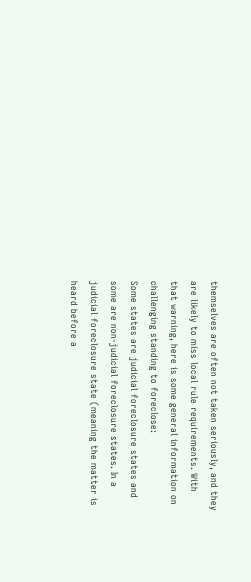themselves are often not taken seriously, and they are likely to miss local rule requirements. With that warning, here is some general information on challenging standing to foreclose:
Some states are judicial foreclosure states and some are non-judicial foreclosure states. In a judicial foreclosure state (meaning the matter is heard before a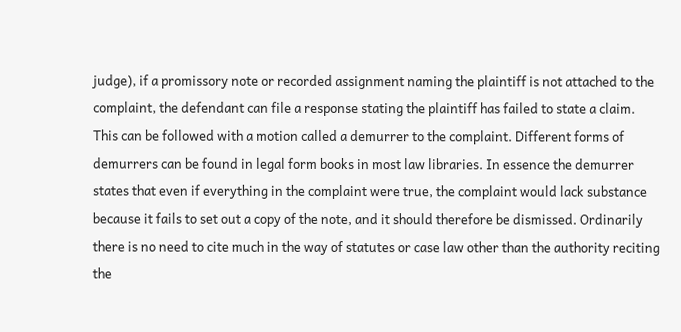judge), if a promissory note or recorded assignment naming the plaintiff is not attached to the complaint, the defendant can file a response stating the plaintiff has failed to state a claim.
This can be followed with a motion called a demurrer to the complaint. Different forms of demurrers can be found in legal form books in most law libraries. In essence the demurrer states that even if everything in the complaint were true, the complaint would lack substance because it fails to set out a copy of the note, and it should therefore be dismissed. Ordinarily there is no need to cite much in the way of statutes or case law other than the authority reciting the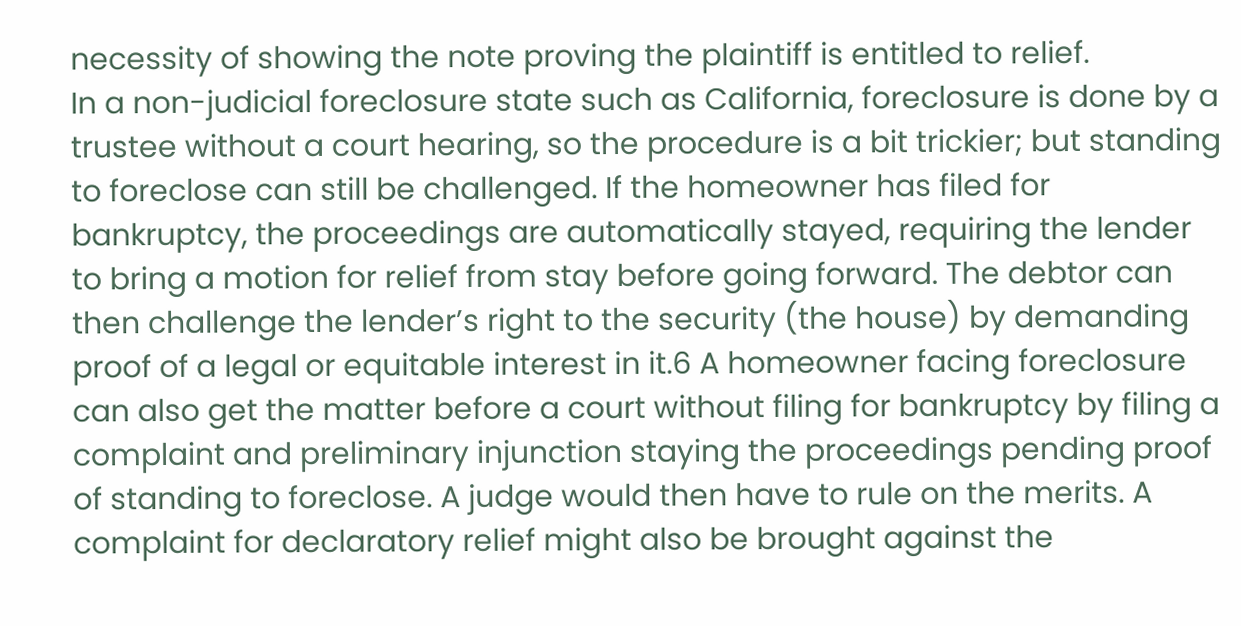necessity of showing the note proving the plaintiff is entitled to relief.
In a non-judicial foreclosure state such as California, foreclosure is done by a trustee without a court hearing, so the procedure is a bit trickier; but standing to foreclose can still be challenged. If the homeowner has filed for bankruptcy, the proceedings are automatically stayed, requiring the lender to bring a motion for relief from stay before going forward. The debtor can then challenge the lender’s right to the security (the house) by demanding proof of a legal or equitable interest in it.6 A homeowner facing foreclosure can also get the matter before a court without filing for bankruptcy by filing a complaint and preliminary injunction staying the proceedings pending proof of standing to foreclose. A judge would then have to rule on the merits. A complaint for declaratory relief might also be brought against the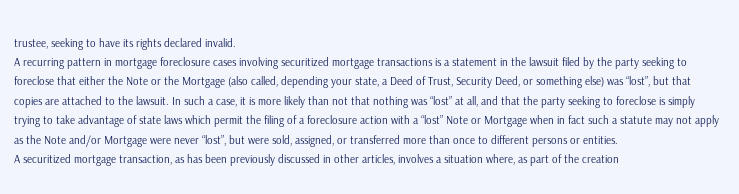trustee, seeking to have its rights declared invalid.
A recurring pattern in mortgage foreclosure cases involving securitized mortgage transactions is a statement in the lawsuit filed by the party seeking to foreclose that either the Note or the Mortgage (also called, depending your state, a Deed of Trust, Security Deed, or something else) was “lost”, but that copies are attached to the lawsuit. In such a case, it is more likely than not that nothing was “lost” at all, and that the party seeking to foreclose is simply trying to take advantage of state laws which permit the filing of a foreclosure action with a “lost” Note or Mortgage when in fact such a statute may not apply as the Note and/or Mortgage were never “lost”, but were sold, assigned, or transferred more than once to different persons or entities.
A securitized mortgage transaction, as has been previously discussed in other articles, involves a situation where, as part of the creation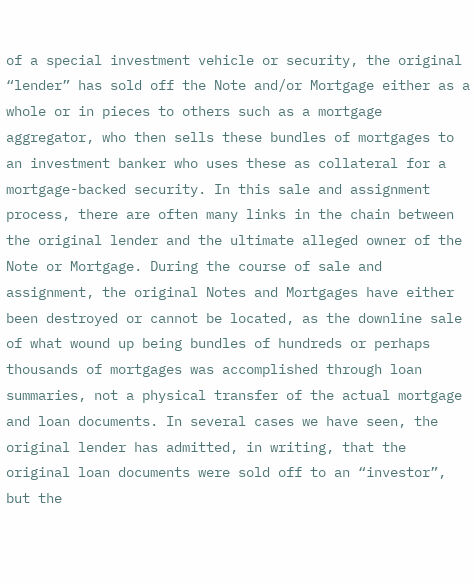of a special investment vehicle or security, the original “lender” has sold off the Note and/or Mortgage either as a whole or in pieces to others such as a mortgage aggregator, who then sells these bundles of mortgages to an investment banker who uses these as collateral for a mortgage-backed security. In this sale and assignment process, there are often many links in the chain between the original lender and the ultimate alleged owner of the Note or Mortgage. During the course of sale and assignment, the original Notes and Mortgages have either been destroyed or cannot be located, as the downline sale of what wound up being bundles of hundreds or perhaps thousands of mortgages was accomplished through loan summaries, not a physical transfer of the actual mortgage and loan documents. In several cases we have seen, the original lender has admitted, in writing, that the original loan documents were sold off to an “investor”, but the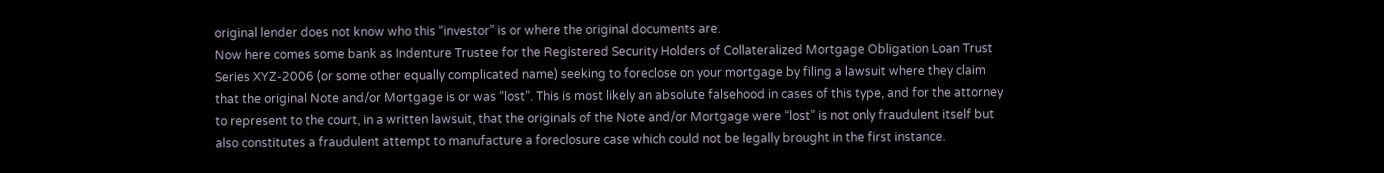original lender does not know who this “investor” is or where the original documents are.
Now here comes some bank as Indenture Trustee for the Registered Security Holders of Collateralized Mortgage Obligation Loan Trust Series XYZ-2006 (or some other equally complicated name) seeking to foreclose on your mortgage by filing a lawsuit where they claim that the original Note and/or Mortgage is or was “lost”. This is most likely an absolute falsehood in cases of this type, and for the attorney to represent to the court, in a written lawsuit, that the originals of the Note and/or Mortgage were “lost” is not only fraudulent itself but also constitutes a fraudulent attempt to manufacture a foreclosure case which could not be legally brought in the first instance.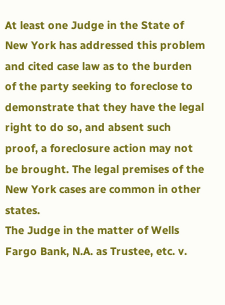At least one Judge in the State of New York has addressed this problem and cited case law as to the burden of the party seeking to foreclose to demonstrate that they have the legal right to do so, and absent such proof, a foreclosure action may not be brought. The legal premises of the New York cases are common in other states.
The Judge in the matter of Wells Fargo Bank, N.A. as Trustee, etc. v.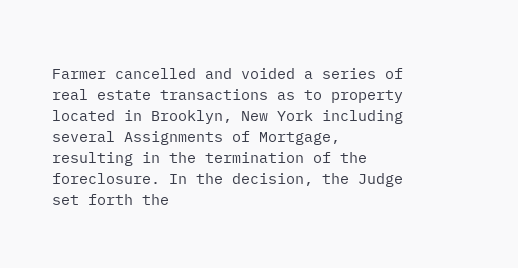Farmer cancelled and voided a series of real estate transactions as to property located in Brooklyn, New York including several Assignments of Mortgage, resulting in the termination of the foreclosure. In the decision, the Judge set forth the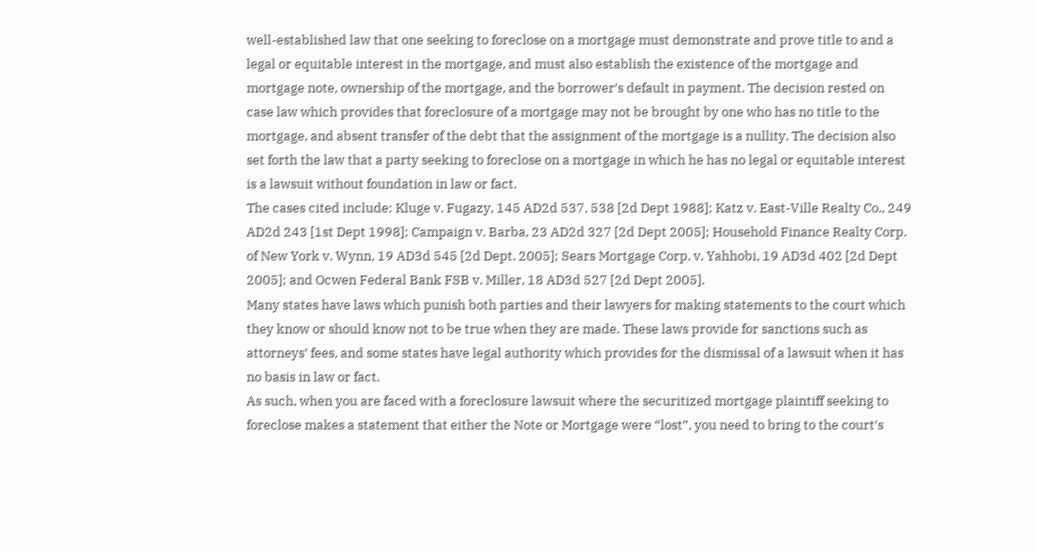well-established law that one seeking to foreclose on a mortgage must demonstrate and prove title to and a legal or equitable interest in the mortgage, and must also establish the existence of the mortgage and mortgage note, ownership of the mortgage, and the borrower’s default in payment. The decision rested on case law which provides that foreclosure of a mortgage may not be brought by one who has no title to the mortgage, and absent transfer of the debt that the assignment of the mortgage is a nullity. The decision also set forth the law that a party seeking to foreclose on a mortgage in which he has no legal or equitable interest is a lawsuit without foundation in law or fact.
The cases cited include: Kluge v. Fugazy, 145 AD2d 537, 538 [2d Dept 1988]; Katz v. East-Ville Realty Co., 249 AD2d 243 [1st Dept 1998]; Campaign v. Barba, 23 AD2d 327 [2d Dept 2005]; Household Finance Realty Corp. of New York v. Wynn, 19 AD3d 545 [2d Dept. 2005]; Sears Mortgage Corp. v. Yahhobi, 19 AD3d 402 [2d Dept 2005]; and Ocwen Federal Bank FSB v. Miller, 18 AD3d 527 [2d Dept 2005].
Many states have laws which punish both parties and their lawyers for making statements to the court which they know or should know not to be true when they are made. These laws provide for sanctions such as attorneys’ fees, and some states have legal authority which provides for the dismissal of a lawsuit when it has no basis in law or fact.
As such, when you are faced with a foreclosure lawsuit where the securitized mortgage plaintiff seeking to foreclose makes a statement that either the Note or Mortgage were “lost”, you need to bring to the court’s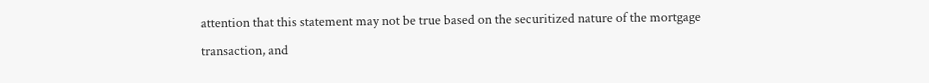attention that this statement may not be true based on the securitized nature of the mortgage transaction, and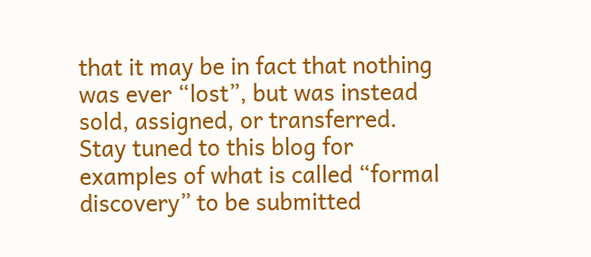that it may be in fact that nothing was ever “lost”, but was instead sold, assigned, or transferred. Stay tuned to this blog for examples of what is called “formal discovery” to be submitted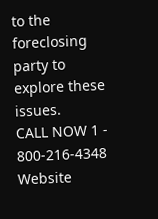to the foreclosing party to explore these issues.
CALL NOW 1 - 800-216-4348
Website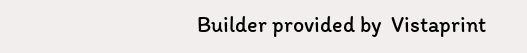Builder provided by  Vistaprint